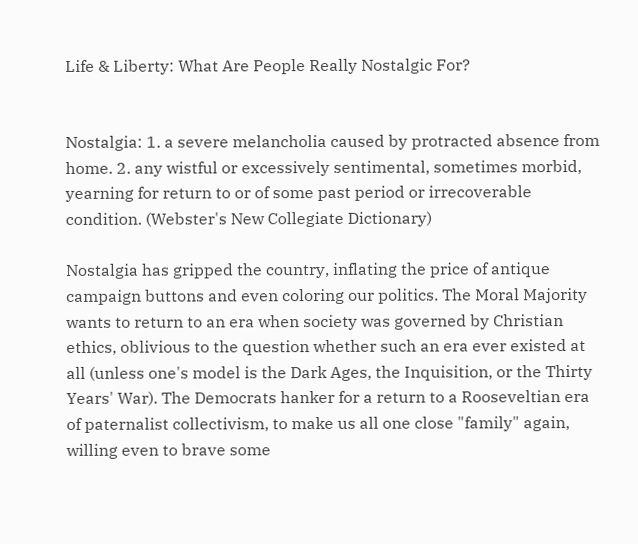Life & Liberty: What Are People Really Nostalgic For?


Nostalgia: 1. a severe melancholia caused by protracted absence from home. 2. any wistful or excessively sentimental, sometimes morbid, yearning for return to or of some past period or irrecoverable condition. (Webster's New Collegiate Dictionary)

Nostalgia has gripped the country, inflating the price of antique campaign buttons and even coloring our politics. The Moral Majority wants to return to an era when society was governed by Christian ethics, oblivious to the question whether such an era ever existed at all (unless one's model is the Dark Ages, the Inquisition, or the Thirty Years' War). The Democrats hanker for a return to a Rooseveltian era of paternalist collectivism, to make us all one close "family" again, willing even to brave some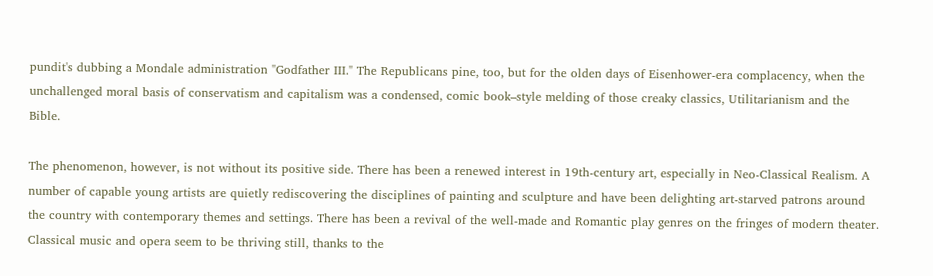pundit's dubbing a Mondale administration "Godfather III." The Republicans pine, too, but for the olden days of Eisenhower-era complacency, when the unchallenged moral basis of conservatism and capitalism was a condensed, comic book–style melding of those creaky classics, Utilitarianism and the Bible.

The phenomenon, however, is not without its positive side. There has been a renewed interest in 19th-century art, especially in Neo-Classical Realism. A number of capable young artists are quietly rediscovering the disciplines of painting and sculpture and have been delighting art-starved patrons around the country with contemporary themes and settings. There has been a revival of the well-made and Romantic play genres on the fringes of modern theater. Classical music and opera seem to be thriving still, thanks to the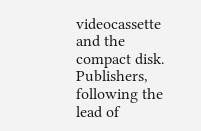videocassette and the compact disk. Publishers, following the lead of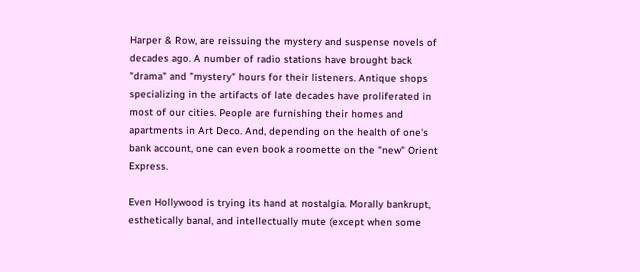Harper & Row, are reissuing the mystery and suspense novels of decades ago. A number of radio stations have brought back "drama" and "mystery" hours for their listeners. Antique shops specializing in the artifacts of late decades have proliferated in most of our cities. People are furnishing their homes and apartments in Art Deco. And, depending on the health of one's bank account, one can even book a roomette on the "new" Orient Express.

Even Hollywood is trying its hand at nostalgia. Morally bankrupt, esthetically banal, and intellectually mute (except when some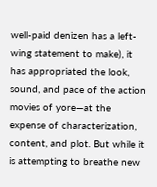well-paid denizen has a left-wing statement to make), it has appropriated the look, sound, and pace of the action movies of yore—at the expense of characterization, content, and plot. But while it is attempting to breathe new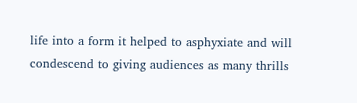life into a form it helped to asphyxiate and will condescend to giving audiences as many thrills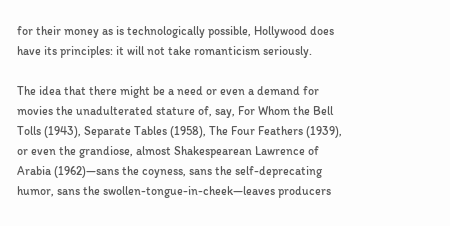for their money as is technologically possible, Hollywood does have its principles: it will not take romanticism seriously.

The idea that there might be a need or even a demand for movies the unadulterated stature of, say, For Whom the Bell Tolls (1943), Separate Tables (1958), The Four Feathers (1939), or even the grandiose, almost Shakespearean Lawrence of Arabia (1962)—sans the coyness, sans the self-deprecating humor, sans the swollen-tongue-in-cheek—leaves producers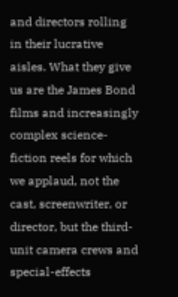and directors rolling in their lucrative aisles. What they give us are the James Bond films and increasingly complex science-fiction reels for which we applaud, not the cast, screenwriter, or director, but the third-unit camera crews and special-effects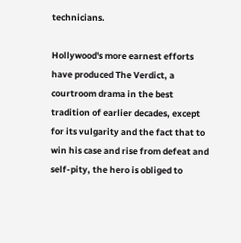technicians.

Hollywood's more earnest efforts have produced The Verdict, a courtroom drama in the best tradition of earlier decades, except for its vulgarity and the fact that to win his case and rise from defeat and self-pity, the hero is obliged to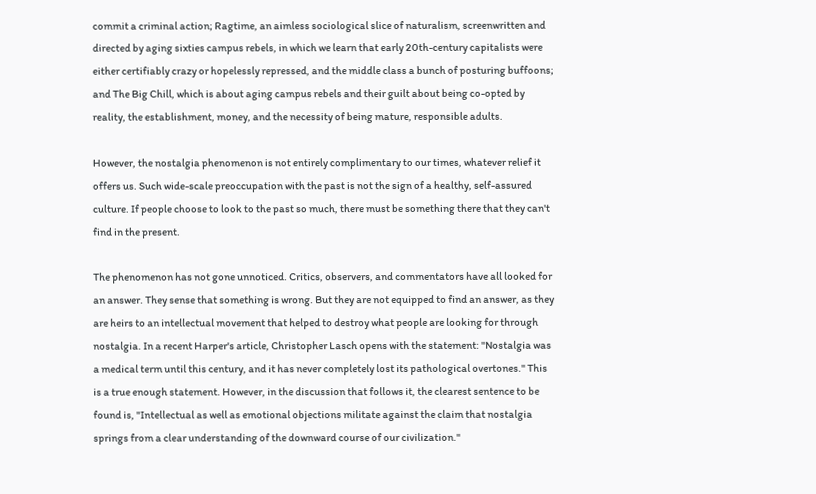commit a criminal action; Ragtime, an aimless sociological slice of naturalism, screenwritten and directed by aging sixties campus rebels, in which we learn that early 20th-century capitalists were either certifiably crazy or hopelessly repressed, and the middle class a bunch of posturing buffoons; and The Big Chill, which is about aging campus rebels and their guilt about being co-opted by reality, the establishment, money, and the necessity of being mature, responsible adults.

However, the nostalgia phenomenon is not entirely complimentary to our times, whatever relief it offers us. Such wide-scale preoccupation with the past is not the sign of a healthy, self-assured culture. If people choose to look to the past so much, there must be something there that they can't find in the present.

The phenomenon has not gone unnoticed. Critics, observers, and commentators have all looked for an answer. They sense that something is wrong. But they are not equipped to find an answer, as they are heirs to an intellectual movement that helped to destroy what people are looking for through nostalgia. In a recent Harper's article, Christopher Lasch opens with the statement: "Nostalgia was a medical term until this century, and it has never completely lost its pathological overtones." This is a true enough statement. However, in the discussion that follows it, the clearest sentence to be found is, "Intellectual as well as emotional objections militate against the claim that nostalgia springs from a clear understanding of the downward course of our civilization."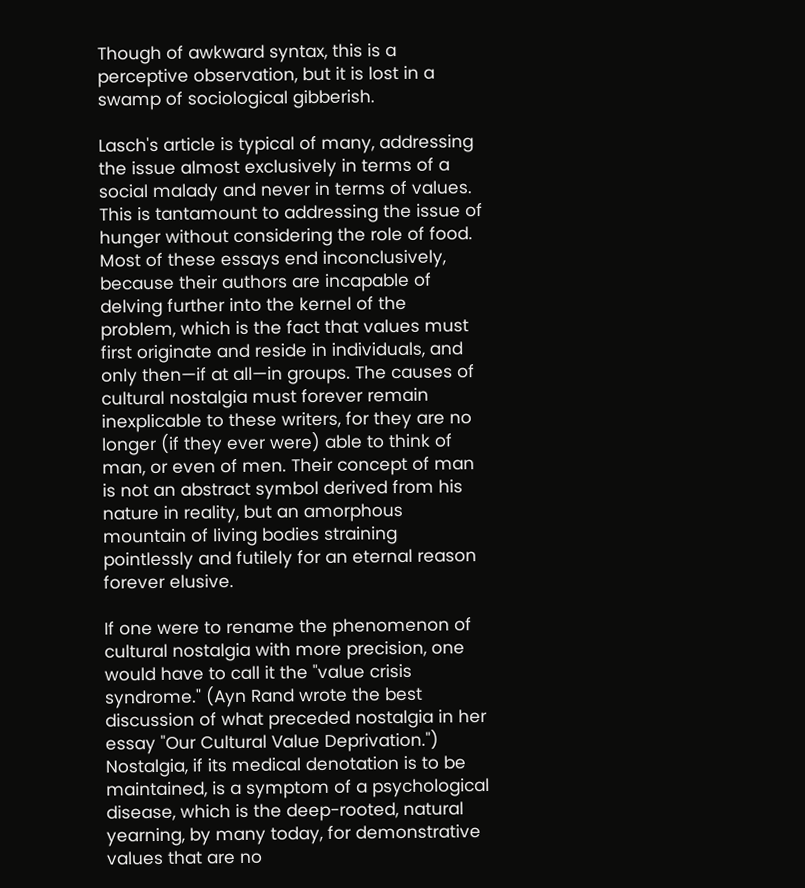Though of awkward syntax, this is a perceptive observation, but it is lost in a swamp of sociological gibberish.

Lasch's article is typical of many, addressing the issue almost exclusively in terms of a social malady and never in terms of values. This is tantamount to addressing the issue of hunger without considering the role of food. Most of these essays end inconclusively, because their authors are incapable of delving further into the kernel of the problem, which is the fact that values must first originate and reside in individuals, and only then—if at all—in groups. The causes of cultural nostalgia must forever remain inexplicable to these writers, for they are no longer (if they ever were) able to think of man, or even of men. Their concept of man is not an abstract symbol derived from his nature in reality, but an amorphous mountain of living bodies straining pointlessly and futilely for an eternal reason forever elusive.

If one were to rename the phenomenon of cultural nostalgia with more precision, one would have to call it the "value crisis syndrome." (Ayn Rand wrote the best discussion of what preceded nostalgia in her essay "Our Cultural Value Deprivation.") Nostalgia, if its medical denotation is to be maintained, is a symptom of a psychological disease, which is the deep-rooted, natural yearning, by many today, for demonstrative values that are no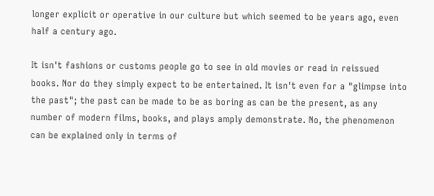longer explicit or operative in our culture but which seemed to be years ago, even half a century ago.

It isn't fashions or customs people go to see in old movies or read in reissued books. Nor do they simply expect to be entertained. It isn't even for a "glimpse into the past"; the past can be made to be as boring as can be the present, as any number of modern films, books, and plays amply demonstrate. No, the phenomenon can be explained only in terms of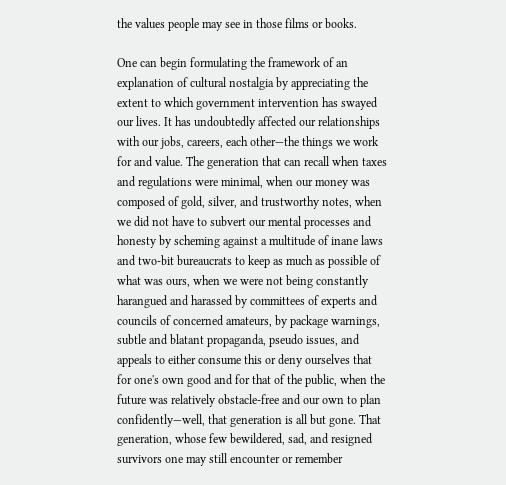the values people may see in those films or books.

One can begin formulating the framework of an explanation of cultural nostalgia by appreciating the extent to which government intervention has swayed our lives. It has undoubtedly affected our relationships with our jobs, careers, each other—the things we work for and value. The generation that can recall when taxes and regulations were minimal, when our money was composed of gold, silver, and trustworthy notes, when we did not have to subvert our mental processes and honesty by scheming against a multitude of inane laws and two-bit bureaucrats to keep as much as possible of what was ours, when we were not being constantly harangued and harassed by committees of experts and councils of concerned amateurs, by package warnings, subtle and blatant propaganda, pseudo issues, and appeals to either consume this or deny ourselves that for one's own good and for that of the public, when the future was relatively obstacle-free and our own to plan confidently—well, that generation is all but gone. That generation, whose few bewildered, sad, and resigned survivors one may still encounter or remember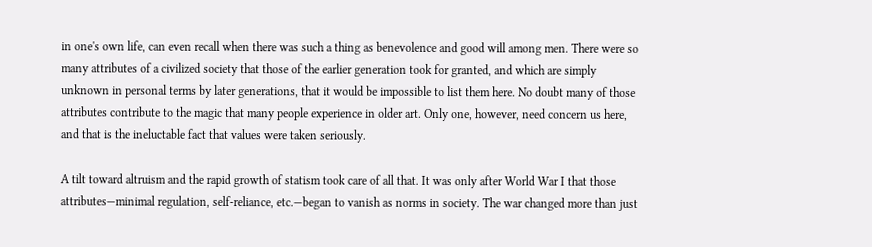in one's own life, can even recall when there was such a thing as benevolence and good will among men. There were so many attributes of a civilized society that those of the earlier generation took for granted, and which are simply unknown in personal terms by later generations, that it would be impossible to list them here. No doubt many of those attributes contribute to the magic that many people experience in older art. Only one, however, need concern us here, and that is the ineluctable fact that values were taken seriously.

A tilt toward altruism and the rapid growth of statism took care of all that. It was only after World War I that those attributes—minimal regulation, self-reliance, etc.—began to vanish as norms in society. The war changed more than just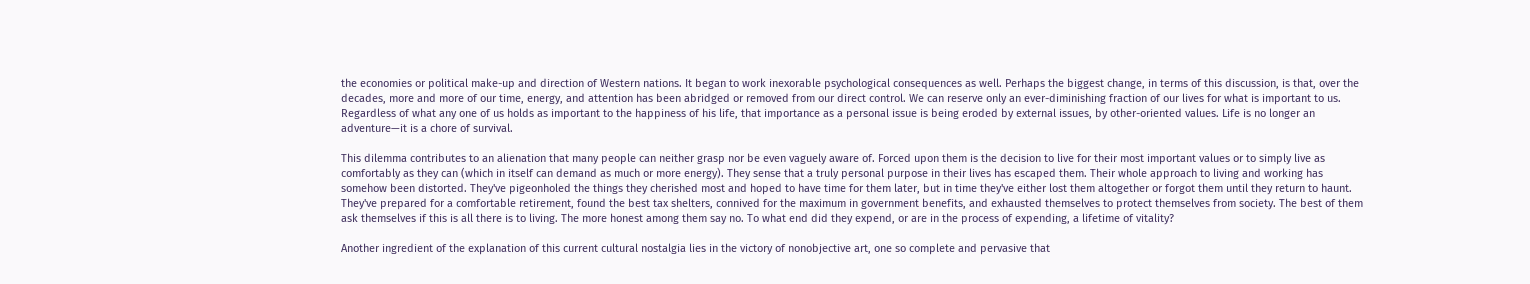the economies or political make-up and direction of Western nations. It began to work inexorable psychological consequences as well. Perhaps the biggest change, in terms of this discussion, is that, over the decades, more and more of our time, energy, and attention has been abridged or removed from our direct control. We can reserve only an ever-diminishing fraction of our lives for what is important to us. Regardless of what any one of us holds as important to the happiness of his life, that importance as a personal issue is being eroded by external issues, by other-oriented values. Life is no longer an adventure—it is a chore of survival.

This dilemma contributes to an alienation that many people can neither grasp nor be even vaguely aware of. Forced upon them is the decision to live for their most important values or to simply live as comfortably as they can (which in itself can demand as much or more energy). They sense that a truly personal purpose in their lives has escaped them. Their whole approach to living and working has somehow been distorted. They've pigeonholed the things they cherished most and hoped to have time for them later, but in time they've either lost them altogether or forgot them until they return to haunt. They've prepared for a comfortable retirement, found the best tax shelters, connived for the maximum in government benefits, and exhausted themselves to protect themselves from society. The best of them ask themselves if this is all there is to living. The more honest among them say no. To what end did they expend, or are in the process of expending, a lifetime of vitality?

Another ingredient of the explanation of this current cultural nostalgia lies in the victory of nonobjective art, one so complete and pervasive that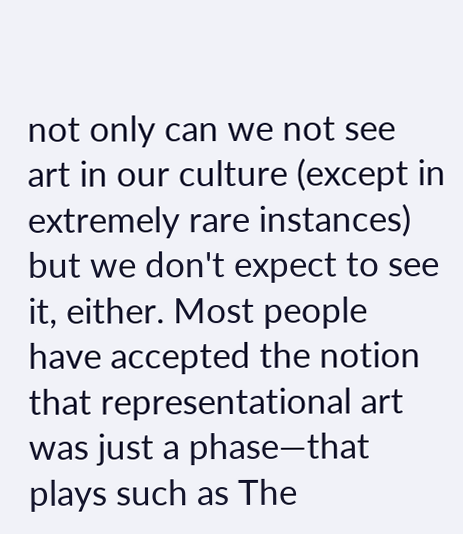not only can we not see art in our culture (except in extremely rare instances) but we don't expect to see it, either. Most people have accepted the notion that representational art was just a phase—that plays such as The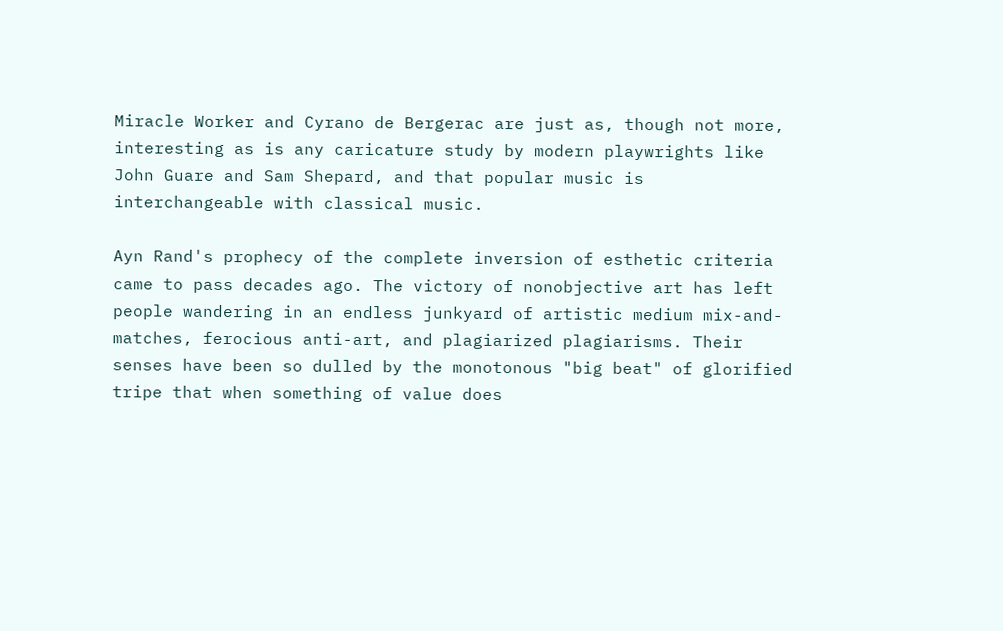Miracle Worker and Cyrano de Bergerac are just as, though not more, interesting as is any caricature study by modern playwrights like John Guare and Sam Shepard, and that popular music is interchangeable with classical music.

Ayn Rand's prophecy of the complete inversion of esthetic criteria came to pass decades ago. The victory of nonobjective art has left people wandering in an endless junkyard of artistic medium mix-and-matches, ferocious anti-art, and plagiarized plagiarisms. Their senses have been so dulled by the monotonous "big beat" of glorified tripe that when something of value does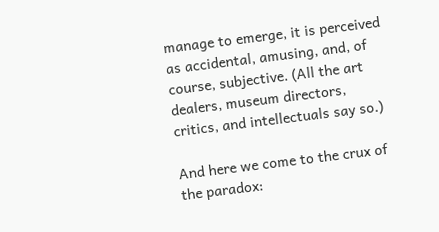manage to emerge, it is perceived as accidental, amusing, and, of course, subjective. (All the art dealers, museum directors, critics, and intellectuals say so.)

And here we come to the crux of the paradox: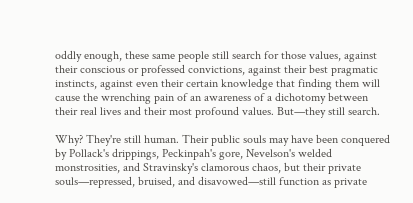oddly enough, these same people still search for those values, against their conscious or professed convictions, against their best pragmatic instincts, against even their certain knowledge that finding them will cause the wrenching pain of an awareness of a dichotomy between their real lives and their most profound values. But—they still search.

Why? They're still human. Their public souls may have been conquered by Pollack's drippings, Peckinpah's gore, Nevelson's welded monstrosities, and Stravinsky's clamorous chaos, but their private souls—repressed, bruised, and disavowed—still function as private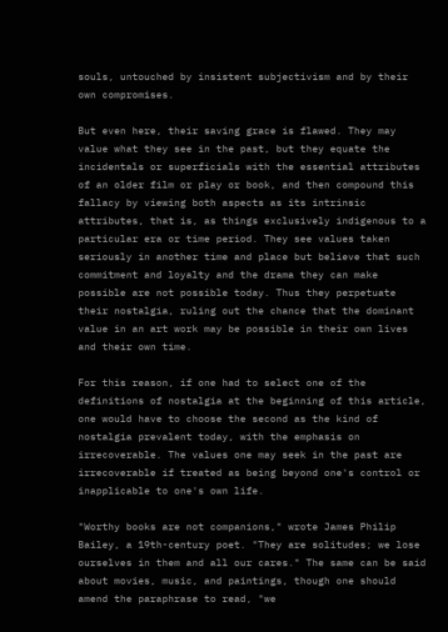souls, untouched by insistent subjectivism and by their own compromises.

But even here, their saving grace is flawed. They may value what they see in the past, but they equate the incidentals or superficials with the essential attributes of an older film or play or book, and then compound this fallacy by viewing both aspects as its intrinsic attributes, that is, as things exclusively indigenous to a particular era or time period. They see values taken seriously in another time and place but believe that such commitment and loyalty and the drama they can make possible are not possible today. Thus they perpetuate their nostalgia, ruling out the chance that the dominant value in an art work may be possible in their own lives and their own time.

For this reason, if one had to select one of the definitions of nostalgia at the beginning of this article, one would have to choose the second as the kind of nostalgia prevalent today, with the emphasis on irrecoverable. The values one may seek in the past are irrecoverable if treated as being beyond one's control or inapplicable to one's own life.

"Worthy books are not companions," wrote James Philip Bailey, a 19th-century poet. "They are solitudes; we lose ourselves in them and all our cares." The same can be said about movies, music, and paintings, though one should amend the paraphrase to read, "we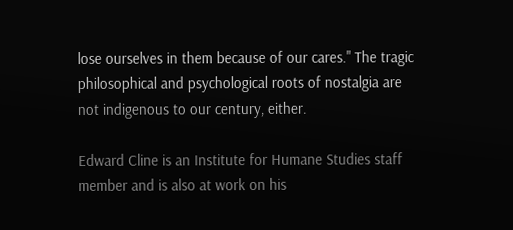lose ourselves in them because of our cares." The tragic philosophical and psychological roots of nostalgia are not indigenous to our century, either.

Edward Cline is an Institute for Humane Studies staff member and is also at work on his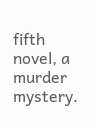fifth novel, a murder mystery.